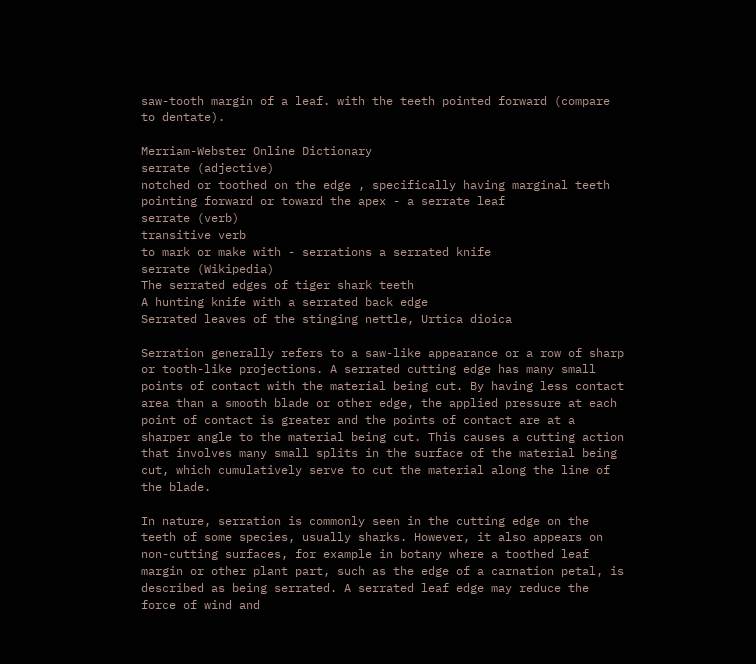saw-tooth margin of a leaf. with the teeth pointed forward (compare to dentate).

Merriam-Webster Online Dictionary
serrate (adjective)
notched or toothed on the edge , specifically having marginal teeth pointing forward or toward the apex - a serrate leaf
serrate (verb)
transitive verb
to mark or make with - serrations a serrated knife
serrate (Wikipedia)
The serrated edges of tiger shark teeth
A hunting knife with a serrated back edge
Serrated leaves of the stinging nettle, Urtica dioica

Serration generally refers to a saw-like appearance or a row of sharp or tooth-like projections. A serrated cutting edge has many small points of contact with the material being cut. By having less contact area than a smooth blade or other edge, the applied pressure at each point of contact is greater and the points of contact are at a sharper angle to the material being cut. This causes a cutting action that involves many small splits in the surface of the material being cut, which cumulatively serve to cut the material along the line of the blade.

In nature, serration is commonly seen in the cutting edge on the teeth of some species, usually sharks. However, it also appears on non-cutting surfaces, for example in botany where a toothed leaf margin or other plant part, such as the edge of a carnation petal, is described as being serrated. A serrated leaf edge may reduce the force of wind and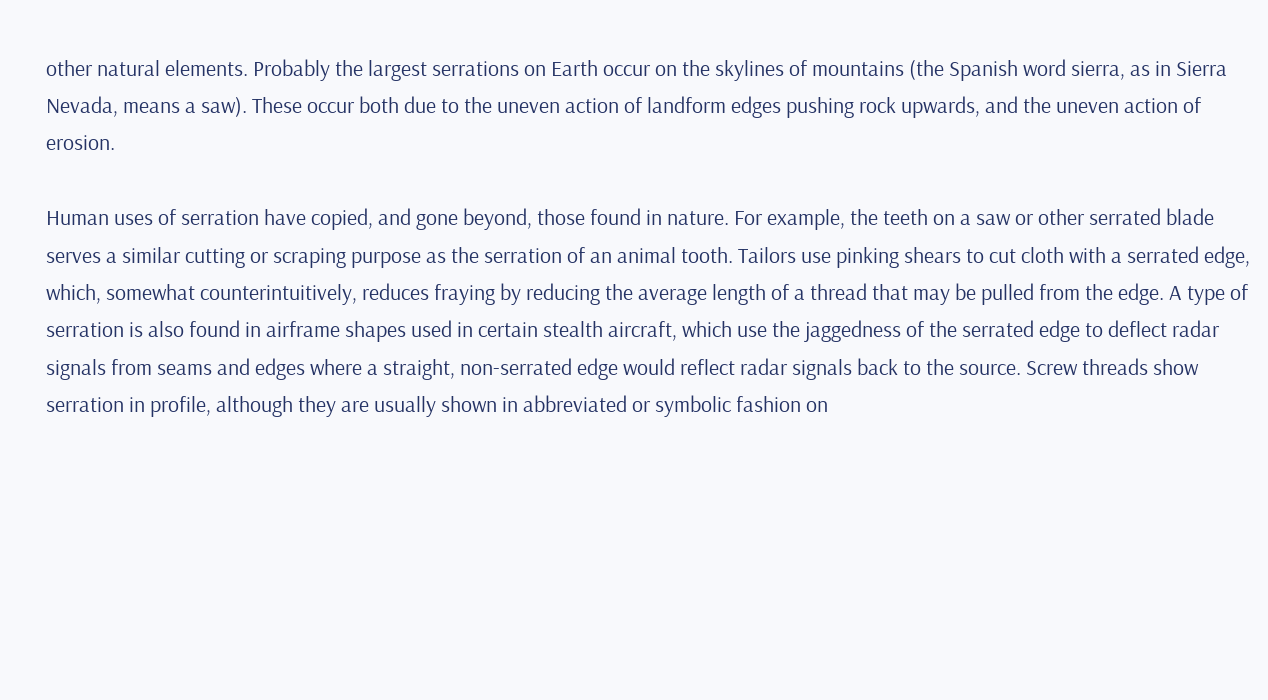other natural elements. Probably the largest serrations on Earth occur on the skylines of mountains (the Spanish word sierra, as in Sierra Nevada, means a saw). These occur both due to the uneven action of landform edges pushing rock upwards, and the uneven action of erosion.

Human uses of serration have copied, and gone beyond, those found in nature. For example, the teeth on a saw or other serrated blade serves a similar cutting or scraping purpose as the serration of an animal tooth. Tailors use pinking shears to cut cloth with a serrated edge, which, somewhat counterintuitively, reduces fraying by reducing the average length of a thread that may be pulled from the edge. A type of serration is also found in airframe shapes used in certain stealth aircraft, which use the jaggedness of the serrated edge to deflect radar signals from seams and edges where a straight, non-serrated edge would reflect radar signals back to the source. Screw threads show serration in profile, although they are usually shown in abbreviated or symbolic fashion on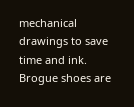mechanical drawings to save time and ink. Brogue shoes are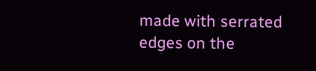made with serrated edges on the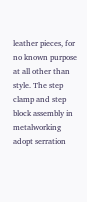leather pieces, for no known purpose at all other than style. The step clamp and step block assembly in metalworking adopt serration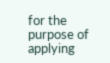for the purpose of applying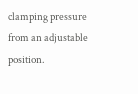clamping pressure from an adjustable position.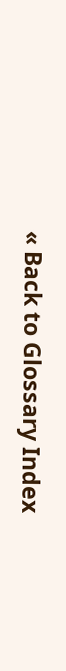« Back to Glossary Index